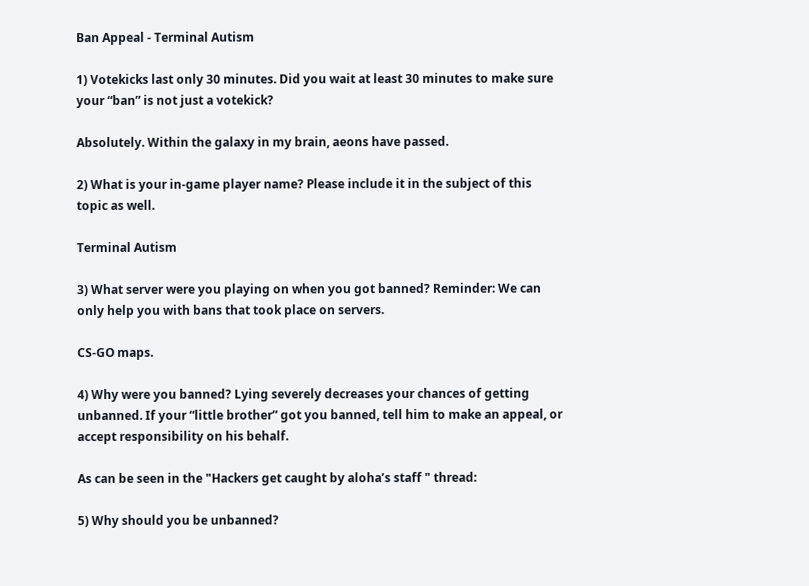Ban Appeal - Terminal Autism

1) Votekicks last only 30 minutes. Did you wait at least 30 minutes to make sure your “ban” is not just a votekick?

Absolutely. Within the galaxy in my brain, aeons have passed.

2) What is your in-game player name? Please include it in the subject of this topic as well.

Terminal Autism

3) What server were you playing on when you got banned? Reminder: We can only help you with bans that took place on servers.

CS-GO maps.

4) Why were you banned? Lying severely decreases your chances of getting unbanned. If your “little brother” got you banned, tell him to make an appeal, or accept responsibility on his behalf.

As can be seen in the "Hackers get caught by aloha’s staff " thread:

5) Why should you be unbanned?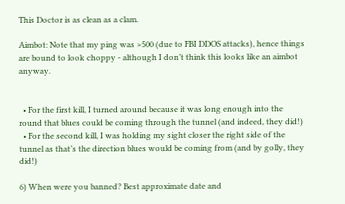This Doctor is as clean as a clam.

Aimbot: Note that my ping was >500 (due to FBI DDOS attacks), hence things are bound to look choppy - although I don’t think this looks like an aimbot anyway.


  • For the first kill, I turned around because it was long enough into the round that blues could be coming through the tunnel (and indeed, they did!)
  • For the second kill, I was holding my sight closer the right side of the tunnel as that’s the direction blues would be coming from (and by golly, they did!)

6) When were you banned? Best approximate date and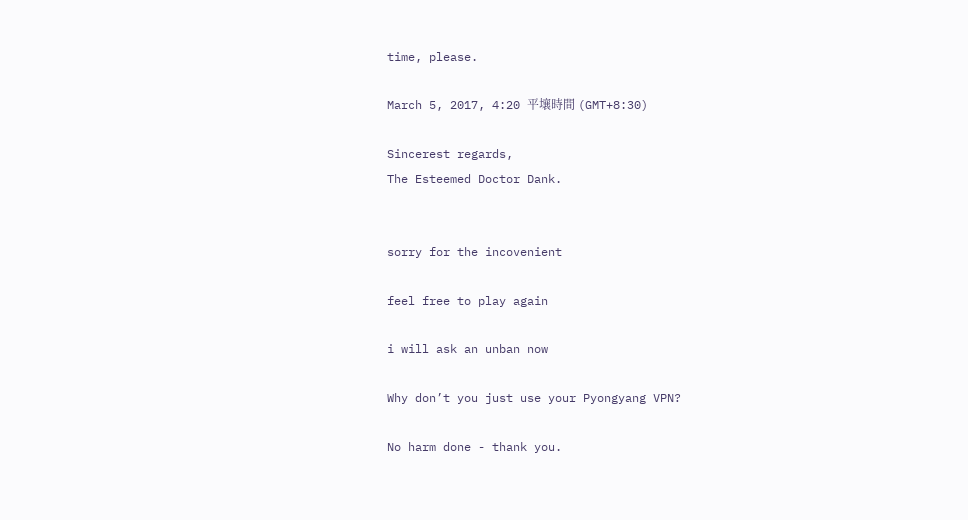time, please.

March 5, 2017, 4:20 平壤時間 (GMT+8:30)

Sincerest regards,
The Esteemed Doctor Dank.


sorry for the incovenient

feel free to play again

i will ask an unban now

Why don’t you just use your Pyongyang VPN?

No harm done - thank you.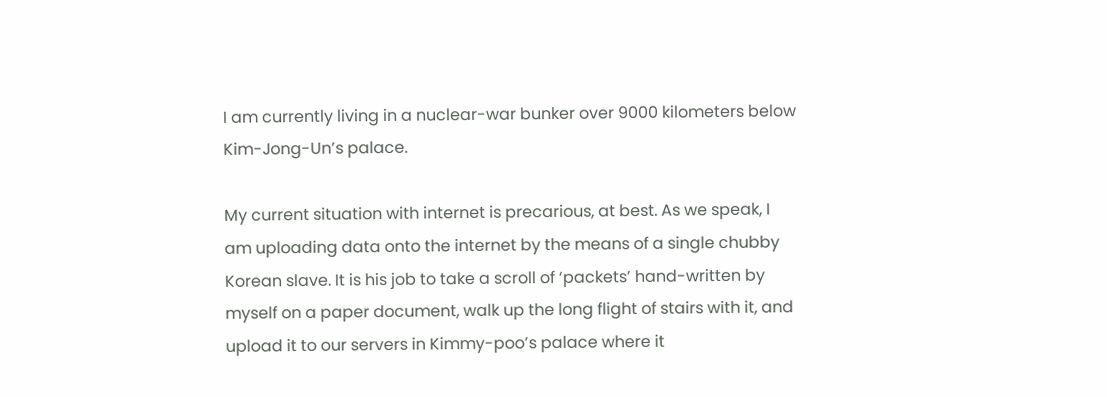I am currently living in a nuclear-war bunker over 9000 kilometers below Kim-Jong-Un’s palace.

My current situation with internet is precarious, at best. As we speak, I am uploading data onto the internet by the means of a single chubby Korean slave. It is his job to take a scroll of ‘packets’ hand-written by myself on a paper document, walk up the long flight of stairs with it, and upload it to our servers in Kimmy-poo’s palace where it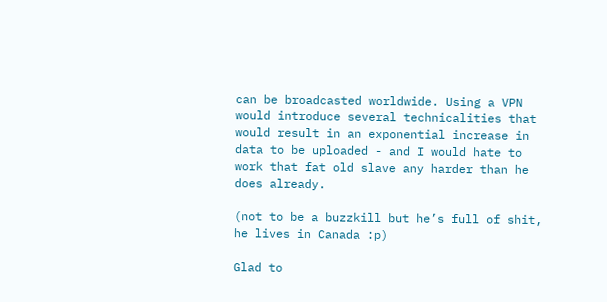can be broadcasted worldwide. Using a VPN would introduce several technicalities that would result in an exponential increase in data to be uploaded - and I would hate to work that fat old slave any harder than he does already.

(not to be a buzzkill but he’s full of shit, he lives in Canada :p)

Glad to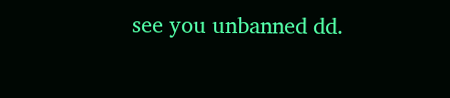see you unbanned dd.